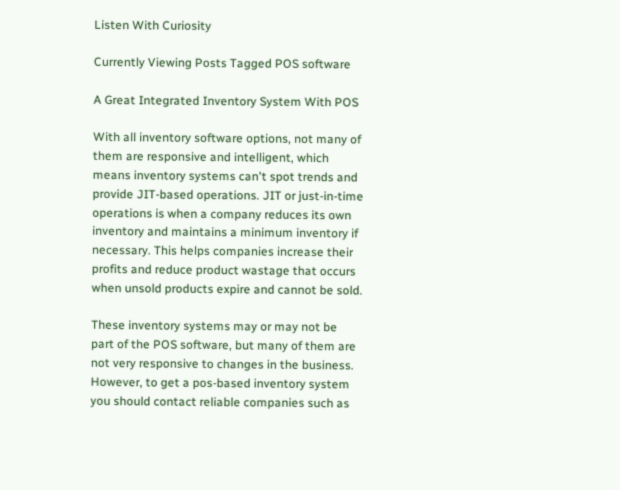Listen With Curiosity

Currently Viewing Posts Tagged POS software

A Great Integrated Inventory System With POS

With all inventory software options, not many of them are responsive and intelligent, which means inventory systems can't spot trends and provide JIT-based operations. JIT or just-in-time operations is when a company reduces its own inventory and maintains a minimum inventory if necessary. This helps companies increase their profits and reduce product wastage that occurs when unsold products expire and cannot be sold.

These inventory systems may or may not be part of the POS software, but many of them are not very responsive to changes in the business. However, to get a pos-based inventory system you should contact reliable companies such as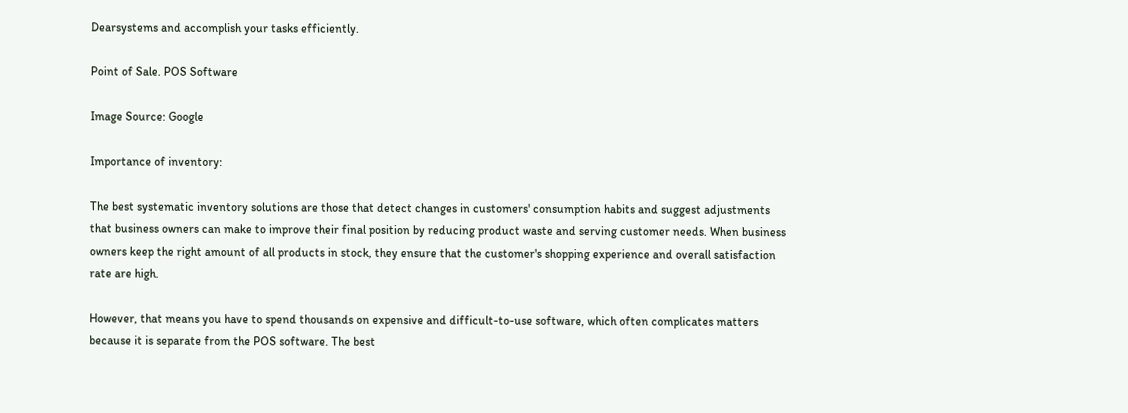Dearsystems and accomplish your tasks efficiently.

Point of Sale. POS Software

Image Source: Google

Importance of inventory:

The best systematic inventory solutions are those that detect changes in customers' consumption habits and suggest adjustments that business owners can make to improve their final position by reducing product waste and serving customer needs. When business owners keep the right amount of all products in stock, they ensure that the customer's shopping experience and overall satisfaction rate are high.

However, that means you have to spend thousands on expensive and difficult-to-use software, which often complicates matters because it is separate from the POS software. The best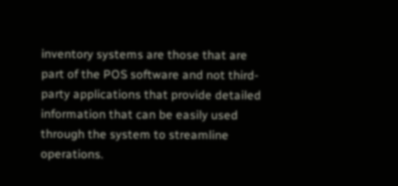inventory systems are those that are part of the POS software and not third-party applications that provide detailed information that can be easily used through the system to streamline operations.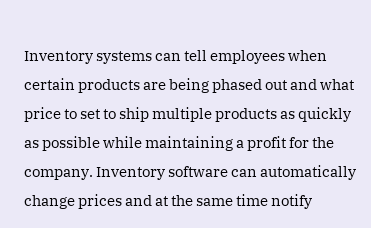Inventory systems can tell employees when certain products are being phased out and what price to set to ship multiple products as quickly as possible while maintaining a profit for the company. Inventory software can automatically change prices and at the same time notify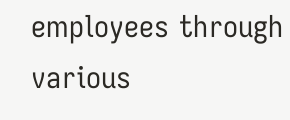employees through various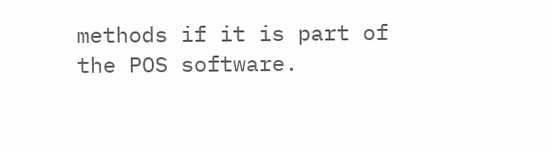methods if it is part of the POS software.